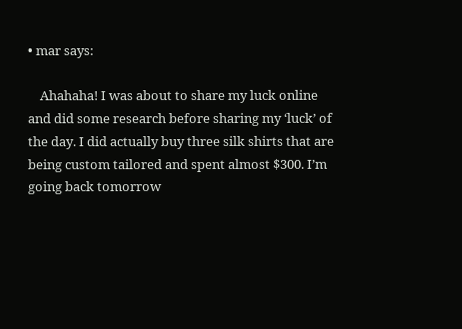• mar says:

    Ahahaha! I was about to share my luck online and did some research before sharing my ‘luck’ of the day. I did actually buy three silk shirts that are being custom tailored and spent almost $300. I’m going back tomorrow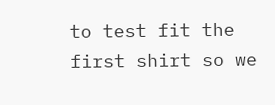to test fit the first shirt so we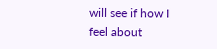will see if how I feel about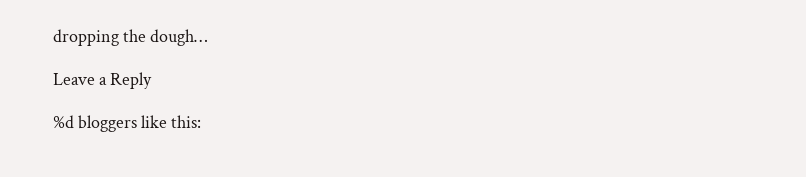dropping the dough…

Leave a Reply

%d bloggers like this: